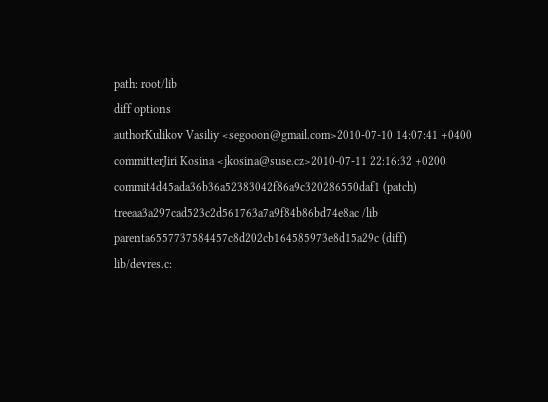path: root/lib
diff options
authorKulikov Vasiliy <segooon@gmail.com>2010-07-10 14:07:41 +0400
committerJiri Kosina <jkosina@suse.cz>2010-07-11 22:16:32 +0200
commit4d45ada36b36a52383042f86a9c320286550daf1 (patch)
treeaa3a297cad523c2d561763a7a9f84b86bd74e8ac /lib
parenta6557737584457c8d202cb164585973e8d15a29c (diff)
lib/devres.c: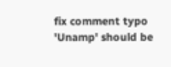fix comment typo
'Unamp' should be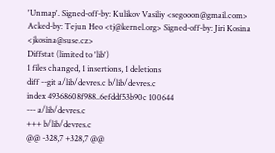'Unmap'. Signed-off-by: Kulikov Vasiliy <segooon@gmail.com> Acked-by: Tejun Heo <tj@kernel.org> Signed-off-by: Jiri Kosina <jkosina@suse.cz>
Diffstat (limited to 'lib')
1 files changed, 1 insertions, 1 deletions
diff --git a/lib/devres.c b/lib/devres.c
index 49368608f988..6efddf53b90c 100644
--- a/lib/devres.c
+++ b/lib/devres.c
@@ -328,7 +328,7 @@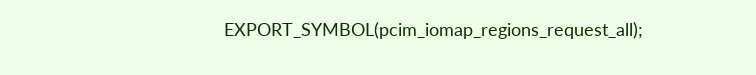EXPORT_SYMBOL(pcim_iomap_regions_request_all);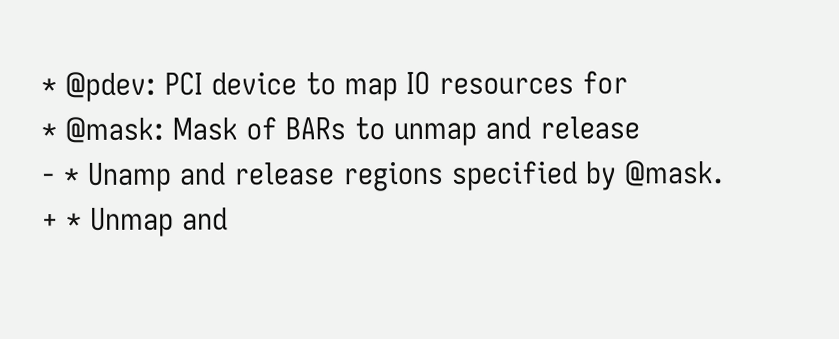* @pdev: PCI device to map IO resources for
* @mask: Mask of BARs to unmap and release
- * Unamp and release regions specified by @mask.
+ * Unmap and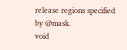release regions specified by @mask.
void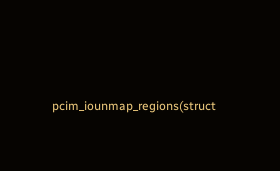pcim_iounmap_regions(struct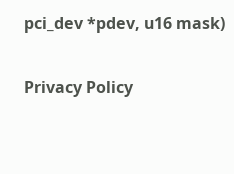pci_dev *pdev, u16 mask)

Privacy Policy